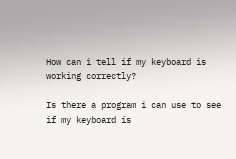How can i tell if my keyboard is working correctly?

Is there a program i can use to see if my keyboard is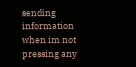sending information when im not pressing any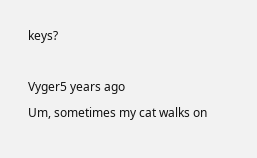keys?

Vyger5 years ago
Um, sometimes my cat walks on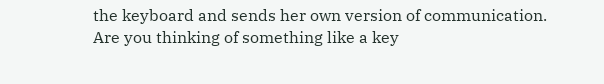the keyboard and sends her own version of communication.
Are you thinking of something like a key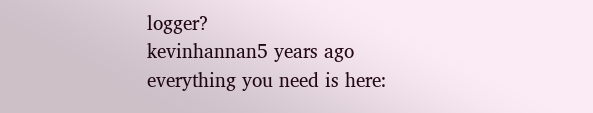logger?
kevinhannan5 years ago
everything you need is here: